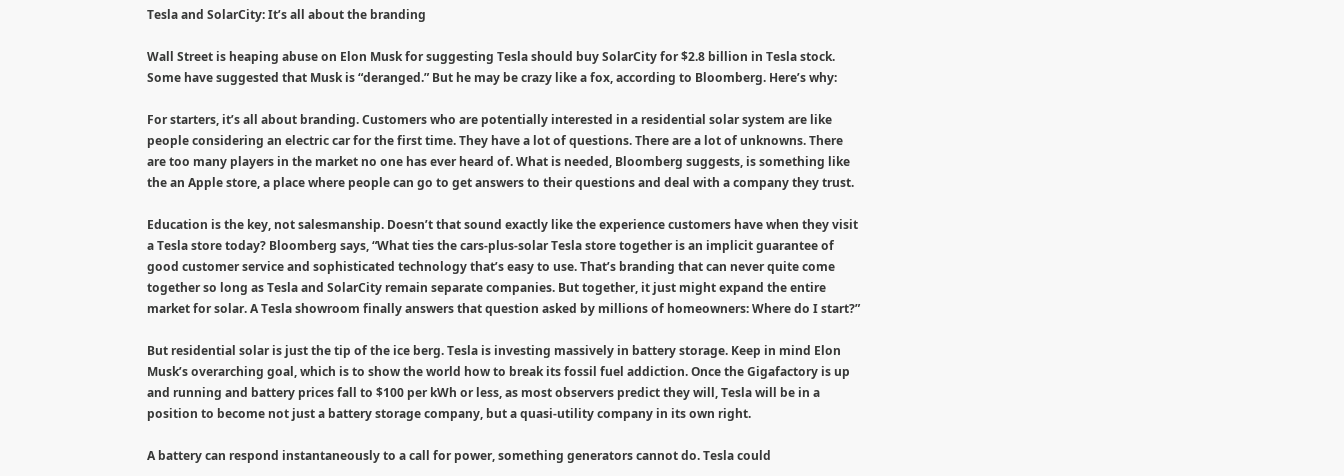Tesla and SolarCity: It’s all about the branding

Wall Street is heaping abuse on Elon Musk for suggesting Tesla should buy SolarCity for $2.8 billion in Tesla stock. Some have suggested that Musk is “deranged.” But he may be crazy like a fox, according to Bloomberg. Here’s why:

For starters, it’s all about branding. Customers who are potentially interested in a residential solar system are like people considering an electric car for the first time. They have a lot of questions. There are a lot of unknowns. There are too many players in the market no one has ever heard of. What is needed, Bloomberg suggests, is something like the an Apple store, a place where people can go to get answers to their questions and deal with a company they trust.

Education is the key, not salesmanship. Doesn’t that sound exactly like the experience customers have when they visit a Tesla store today? Bloomberg says, “What ties the cars-plus-solar Tesla store together is an implicit guarantee of good customer service and sophisticated technology that’s easy to use. That’s branding that can never quite come together so long as Tesla and SolarCity remain separate companies. But together, it just might expand the entire market for solar. A Tesla showroom finally answers that question asked by millions of homeowners: Where do I start?”

But residential solar is just the tip of the ice berg. Tesla is investing massively in battery storage. Keep in mind Elon Musk’s overarching goal, which is to show the world how to break its fossil fuel addiction. Once the Gigafactory is up and running and battery prices fall to $100 per kWh or less, as most observers predict they will, Tesla will be in a position to become not just a battery storage company, but a quasi-utility company in its own right.

A battery can respond instantaneously to a call for power, something generators cannot do. Tesla could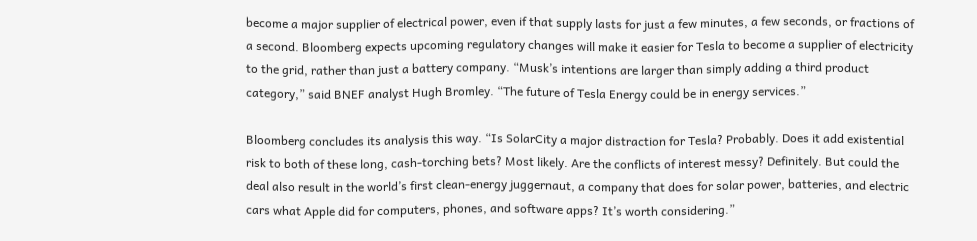become a major supplier of electrical power, even if that supply lasts for just a few minutes, a few seconds, or fractions of a second. Bloomberg expects upcoming regulatory changes will make it easier for Tesla to become a supplier of electricity to the grid, rather than just a battery company. “Musk’s intentions are larger than simply adding a third product category,” said BNEF analyst Hugh Bromley. “The future of Tesla Energy could be in energy services.”

Bloomberg concludes its analysis this way. “Is SolarCity a major distraction for Tesla? Probably. Does it add existential risk to both of these long, cash-torching bets? Most likely. Are the conflicts of interest messy? Definitely. But could the deal also result in the world’s first clean-energy juggernaut, a company that does for solar power, batteries, and electric cars what Apple did for computers, phones, and software apps? It’s worth considering.”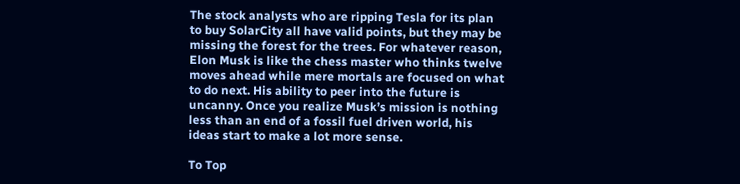The stock analysts who are ripping Tesla for its plan to buy SolarCity all have valid points, but they may be missing the forest for the trees. For whatever reason, Elon Musk is like the chess master who thinks twelve moves ahead while mere mortals are focused on what to do next. His ability to peer into the future is uncanny. Once you realize Musk’s mission is nothing less than an end of a fossil fuel driven world, his ideas start to make a lot more sense.

To Top